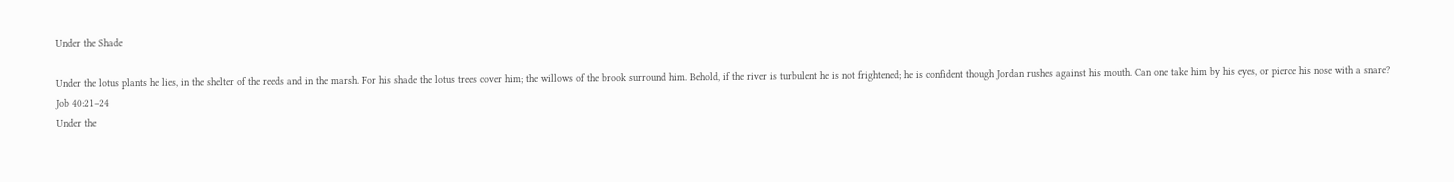Under the Shade

Under the lotus plants he lies, in the shelter of the reeds and in the marsh. For his shade the lotus trees cover him; the willows of the brook surround him. Behold, if the river is turbulent he is not frightened; he is confident though Jordan rushes against his mouth. Can one take him by his eyes, or pierce his nose with a snare?
Job 40:21–24
Under the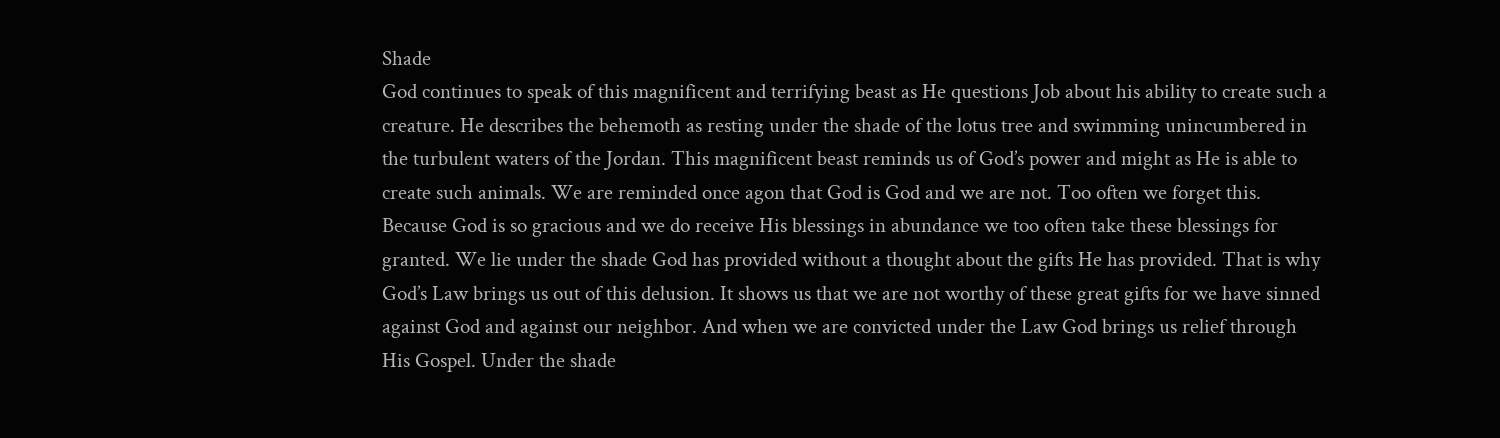Shade
God continues to speak of this magnificent and terrifying beast as He questions Job about his ability to create such a creature. He describes the behemoth as resting under the shade of the lotus tree and swimming unincumbered in the turbulent waters of the Jordan. This magnificent beast reminds us of God’s power and might as He is able to create such animals. We are reminded once agon that God is God and we are not. Too often we forget this. Because God is so gracious and we do receive His blessings in abundance we too often take these blessings for granted. We lie under the shade God has provided without a thought about the gifts He has provided. That is why God’s Law brings us out of this delusion. It shows us that we are not worthy of these great gifts for we have sinned against God and against our neighbor. And when we are convicted under the Law God brings us relief through His Gospel. Under the shade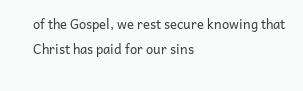of the Gospel, we rest secure knowing that Christ has paid for our sins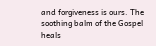and forgiveness is ours. The soothing balm of the Gospel heals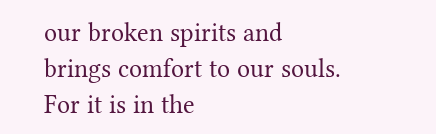our broken spirits and brings comfort to our souls. For it is in the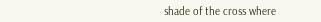shade of the cross where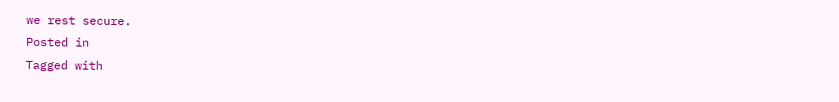we rest secure.
Posted in
Tagged with